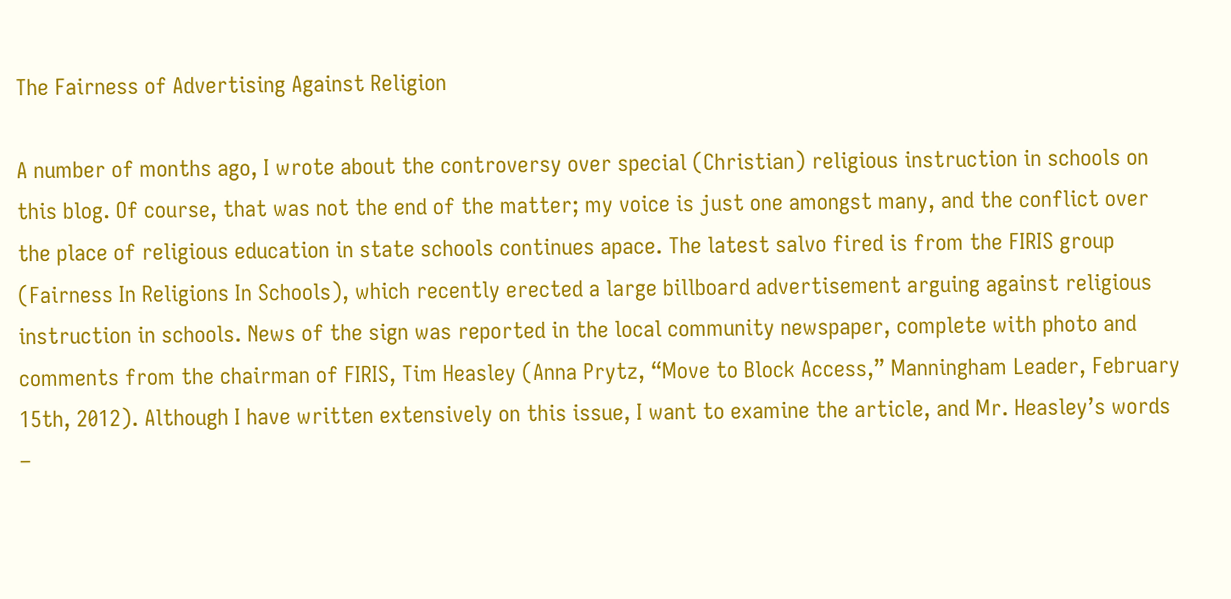The Fairness of Advertising Against Religion

A number of months ago, I wrote about the controversy over special (Christian) religious instruction in schools on this blog. Of course, that was not the end of the matter; my voice is just one amongst many, and the conflict over the place of religious education in state schools continues apace. The latest salvo fired is from the FIRIS group (Fairness In Religions In Schools), which recently erected a large billboard advertisement arguing against religious instruction in schools. News of the sign was reported in the local community newspaper, complete with photo and comments from the chairman of FIRIS, Tim Heasley (Anna Prytz, “Move to Block Access,” Manningham Leader, February 15th, 2012). Although I have written extensively on this issue, I want to examine the article, and Mr. Heasley’s words –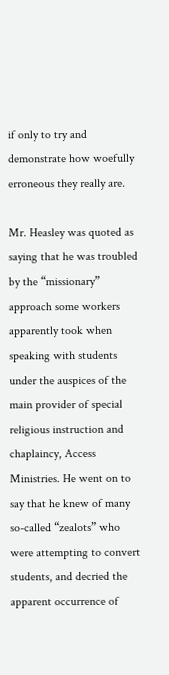if only to try and demonstrate how woefully erroneous they really are.

Mr. Heasley was quoted as saying that he was troubled by the “missionary” approach some workers apparently took when speaking with students under the auspices of the main provider of special religious instruction and chaplaincy, Access Ministries. He went on to say that he knew of many so-called “zealots” who were attempting to convert students, and decried the apparent occurrence of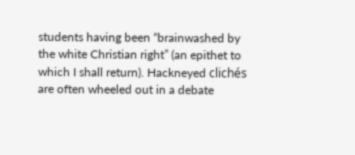students having been “brainwashed by the white Christian right” (an epithet to which I shall return). Hackneyed clichés are often wheeled out in a debate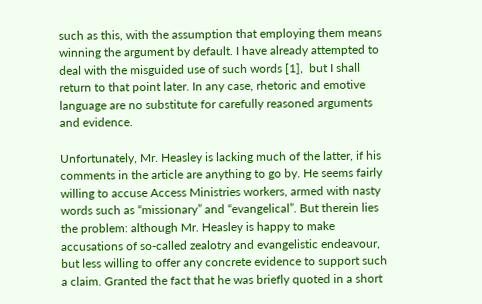such as this, with the assumption that employing them means winning the argument by default. I have already attempted to deal with the misguided use of such words [1],  but I shall return to that point later. In any case, rhetoric and emotive language are no substitute for carefully reasoned arguments and evidence.

Unfortunately, Mr. Heasley is lacking much of the latter, if his comments in the article are anything to go by. He seems fairly willing to accuse Access Ministries workers, armed with nasty words such as “missionary” and “evangelical”. But therein lies the problem: although Mr. Heasley is happy to make accusations of so-called zealotry and evangelistic endeavour, but less willing to offer any concrete evidence to support such a claim. Granted the fact that he was briefly quoted in a short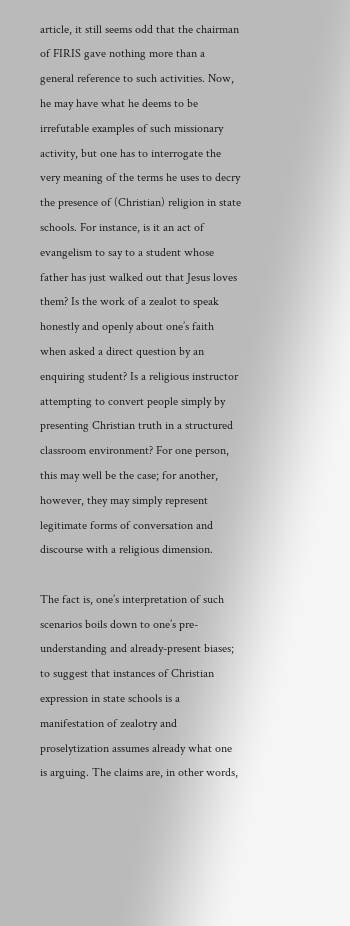article, it still seems odd that the chairman of FIRIS gave nothing more than a general reference to such activities. Now, he may have what he deems to be irrefutable examples of such missionary activity, but one has to interrogate the very meaning of the terms he uses to decry the presence of (Christian) religion in state schools. For instance, is it an act of evangelism to say to a student whose father has just walked out that Jesus loves them? Is the work of a zealot to speak honestly and openly about one’s faith when asked a direct question by an enquiring student? Is a religious instructor attempting to convert people simply by presenting Christian truth in a structured classroom environment? For one person, this may well be the case; for another, however, they may simply represent legitimate forms of conversation and discourse with a religious dimension.

The fact is, one’s interpretation of such scenarios boils down to one’s pre-understanding and already-present biases; to suggest that instances of Christian expression in state schools is a manifestation of zealotry and proselytization assumes already what one is arguing. The claims are, in other words,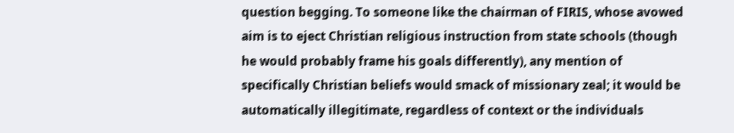question begging. To someone like the chairman of FIRIS, whose avowed aim is to eject Christian religious instruction from state schools (though he would probably frame his goals differently), any mention of specifically Christian beliefs would smack of missionary zeal; it would be automatically illegitimate, regardless of context or the individuals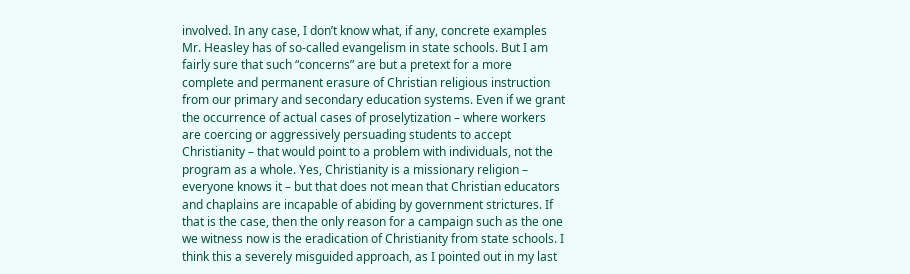involved. In any case, I don’t know what, if any, concrete examples Mr. Heasley has of so-called evangelism in state schools. But I am fairly sure that such “concerns” are but a pretext for a more complete and permanent erasure of Christian religious instruction from our primary and secondary education systems. Even if we grant the occurrence of actual cases of proselytization – where workers are coercing or aggressively persuading students to accept Christianity – that would point to a problem with individuals, not the program as a whole. Yes, Christianity is a missionary religion – everyone knows it – but that does not mean that Christian educators and chaplains are incapable of abiding by government strictures. If that is the case, then the only reason for a campaign such as the one we witness now is the eradication of Christianity from state schools. I think this a severely misguided approach, as I pointed out in my last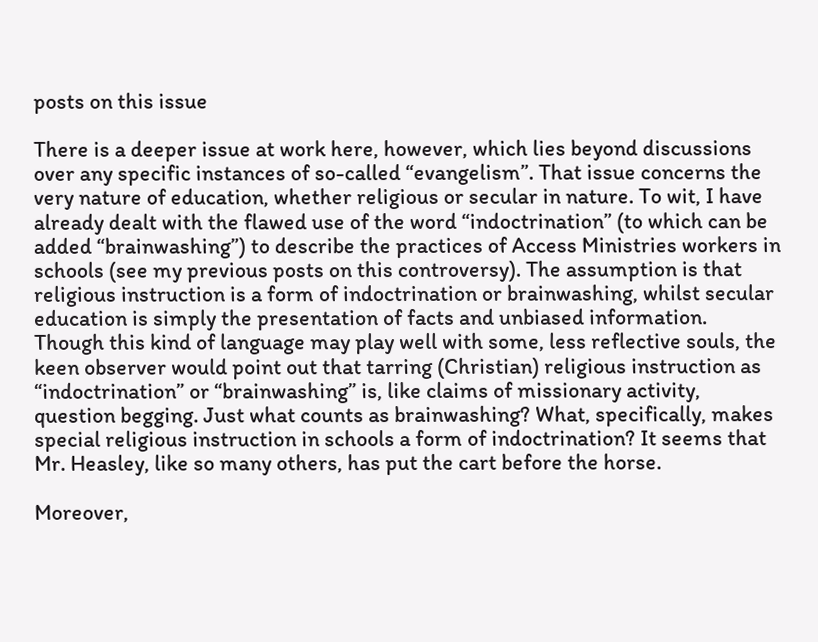posts on this issue

There is a deeper issue at work here, however, which lies beyond discussions over any specific instances of so-called “evangelism”. That issue concerns the very nature of education, whether religious or secular in nature. To wit, I have already dealt with the flawed use of the word “indoctrination” (to which can be added “brainwashing”) to describe the practices of Access Ministries workers in schools (see my previous posts on this controversy). The assumption is that religious instruction is a form of indoctrination or brainwashing, whilst secular education is simply the presentation of facts and unbiased information. Though this kind of language may play well with some, less reflective souls, the keen observer would point out that tarring (Christian) religious instruction as “indoctrination” or “brainwashing” is, like claims of missionary activity, question begging. Just what counts as brainwashing? What, specifically, makes special religious instruction in schools a form of indoctrination? It seems that Mr. Heasley, like so many others, has put the cart before the horse.

Moreover,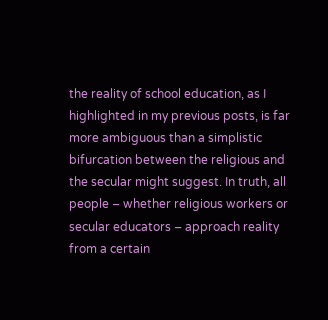the reality of school education, as I highlighted in my previous posts, is far more ambiguous than a simplistic bifurcation between the religious and the secular might suggest. In truth, all people – whether religious workers or secular educators – approach reality from a certain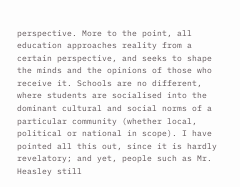perspective. More to the point, all education approaches reality from a certain perspective, and seeks to shape the minds and the opinions of those who receive it. Schools are no different, where students are socialised into the dominant cultural and social norms of a particular community (whether local, political or national in scope). I have pointed all this out, since it is hardly revelatory; and yet, people such as Mr. Heasley still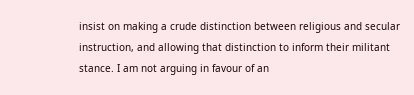insist on making a crude distinction between religious and secular instruction, and allowing that distinction to inform their militant stance. I am not arguing in favour of an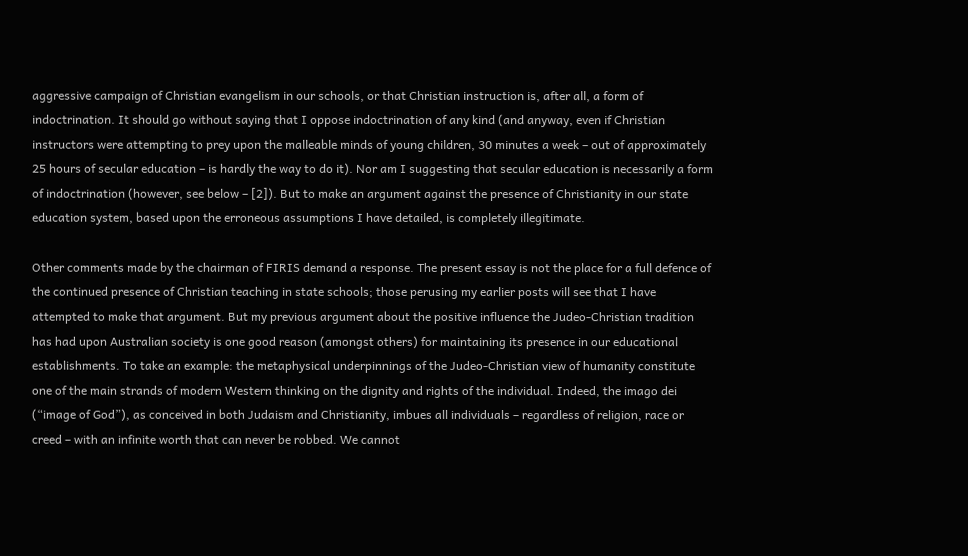aggressive campaign of Christian evangelism in our schools, or that Christian instruction is, after all, a form of indoctrination. It should go without saying that I oppose indoctrination of any kind (and anyway, even if Christian instructors were attempting to prey upon the malleable minds of young children, 30 minutes a week – out of approximately 25 hours of secular education – is hardly the way to do it). Nor am I suggesting that secular education is necessarily a form of indoctrination (however, see below – [2]). But to make an argument against the presence of Christianity in our state education system, based upon the erroneous assumptions I have detailed, is completely illegitimate.

Other comments made by the chairman of FIRIS demand a response. The present essay is not the place for a full defence of the continued presence of Christian teaching in state schools; those perusing my earlier posts will see that I have attempted to make that argument. But my previous argument about the positive influence the Judeo-Christian tradition has had upon Australian society is one good reason (amongst others) for maintaining its presence in our educational establishments. To take an example: the metaphysical underpinnings of the Judeo-Christian view of humanity constitute one of the main strands of modern Western thinking on the dignity and rights of the individual. Indeed, the imago dei (“image of God”), as conceived in both Judaism and Christianity, imbues all individuals – regardless of religion, race or creed – with an infinite worth that can never be robbed. We cannot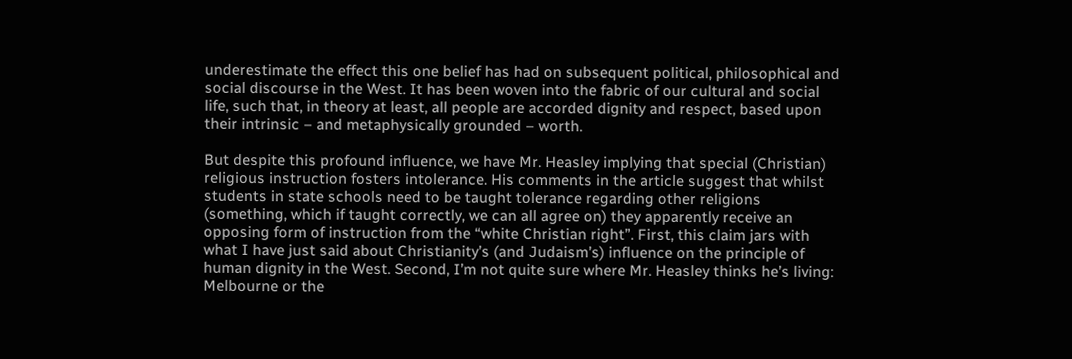underestimate the effect this one belief has had on subsequent political, philosophical and social discourse in the West. It has been woven into the fabric of our cultural and social life, such that, in theory at least, all people are accorded dignity and respect, based upon their intrinsic – and metaphysically grounded – worth.

But despite this profound influence, we have Mr. Heasley implying that special (Christian) religious instruction fosters intolerance. His comments in the article suggest that whilst students in state schools need to be taught tolerance regarding other religions (something, which if taught correctly, we can all agree on) they apparently receive an opposing form of instruction from the “white Christian right”. First, this claim jars with what I have just said about Christianity’s (and Judaism’s) influence on the principle of human dignity in the West. Second, I’m not quite sure where Mr. Heasley thinks he’s living: Melbourne or the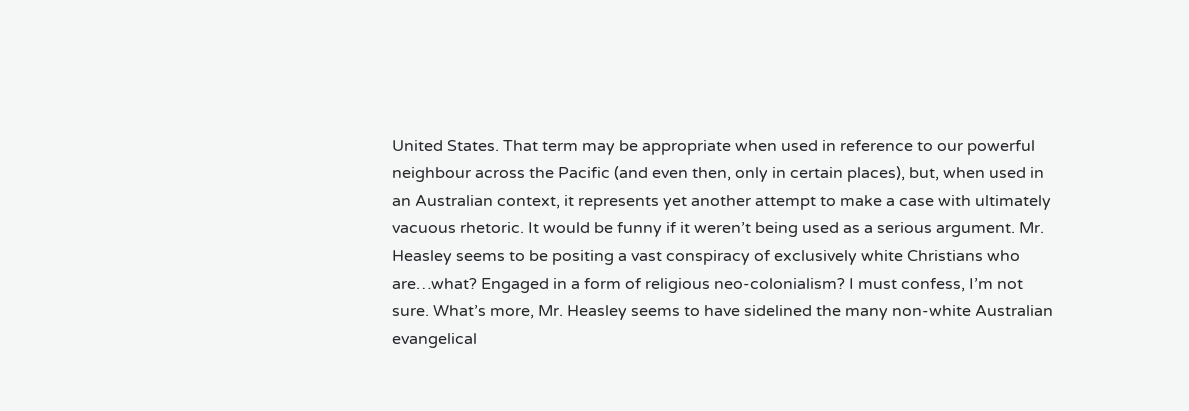United States. That term may be appropriate when used in reference to our powerful neighbour across the Pacific (and even then, only in certain places), but, when used in an Australian context, it represents yet another attempt to make a case with ultimately vacuous rhetoric. It would be funny if it weren’t being used as a serious argument. Mr. Heasley seems to be positing a vast conspiracy of exclusively white Christians who are…what? Engaged in a form of religious neo-colonialism? I must confess, I’m not sure. What’s more, Mr. Heasley seems to have sidelined the many non-white Australian evangelical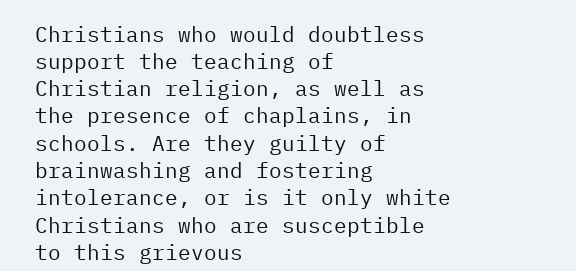Christians who would doubtless support the teaching of Christian religion, as well as the presence of chaplains, in schools. Are they guilty of brainwashing and fostering intolerance, or is it only white Christians who are susceptible to this grievous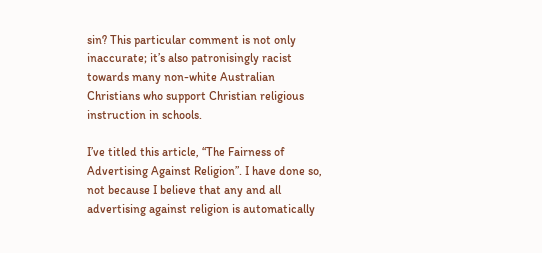sin? This particular comment is not only inaccurate; it’s also patronisingly racist towards many non-white Australian Christians who support Christian religious instruction in schools.

I’ve titled this article, “The Fairness of Advertising Against Religion”. I have done so, not because I believe that any and all advertising against religion is automatically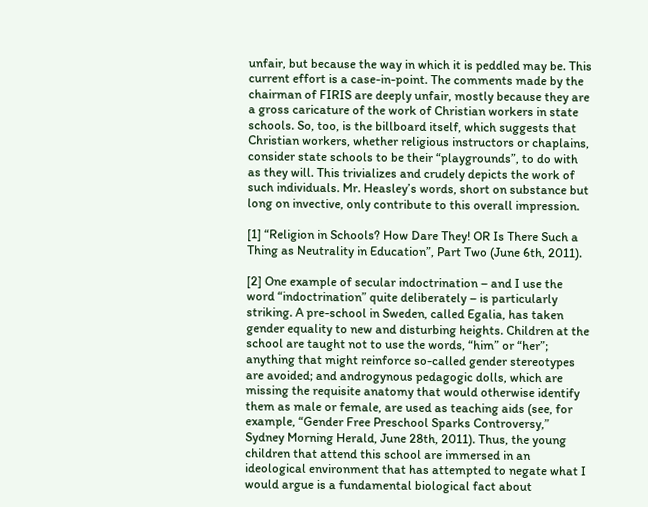unfair, but because the way in which it is peddled may be. This current effort is a case-in-point. The comments made by the chairman of FIRIS are deeply unfair, mostly because they are a gross caricature of the work of Christian workers in state schools. So, too, is the billboard itself, which suggests that Christian workers, whether religious instructors or chaplains, consider state schools to be their “playgrounds”, to do with as they will. This trivializes and crudely depicts the work of such individuals. Mr. Heasley’s words, short on substance but long on invective, only contribute to this overall impression.

[1] “Religion in Schools? How Dare They! OR Is There Such a Thing as Neutrality in Education”, Part Two (June 6th, 2011).

[2] One example of secular indoctrination – and I use the word “indoctrination” quite deliberately – is particularly striking. A pre-school in Sweden, called Egalia, has taken gender equality to new and disturbing heights. Children at the school are taught not to use the words, “him” or “her”; anything that might reinforce so-called gender stereotypes are avoided; and androgynous pedagogic dolls, which are missing the requisite anatomy that would otherwise identify them as male or female, are used as teaching aids (see, for example, “Gender Free Preschool Sparks Controversy,” Sydney Morning Herald, June 28th, 2011). Thus, the young children that attend this school are immersed in an ideological environment that has attempted to negate what I would argue is a fundamental biological fact about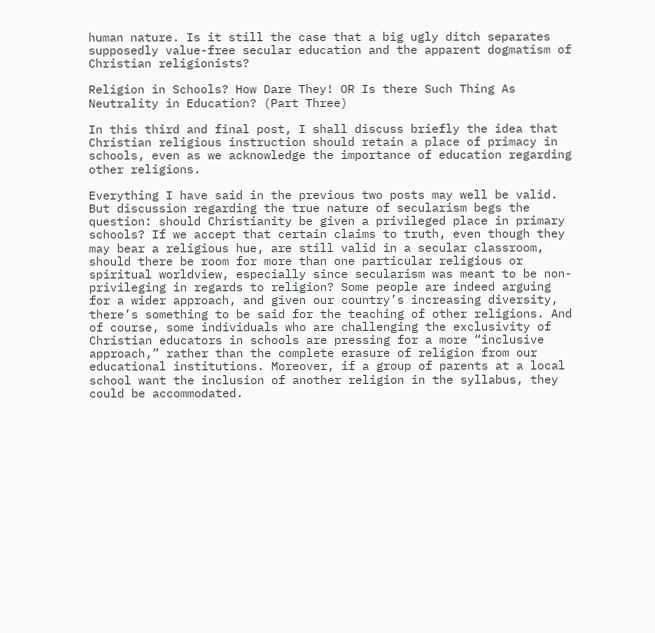human nature. Is it still the case that a big ugly ditch separates supposedly value-free secular education and the apparent dogmatism of Christian religionists?

Religion in Schools? How Dare They! OR Is there Such Thing As Neutrality in Education? (Part Three)

In this third and final post, I shall discuss briefly the idea that Christian religious instruction should retain a place of primacy in schools, even as we acknowledge the importance of education regarding other religions.

Everything I have said in the previous two posts may well be valid. But discussion regarding the true nature of secularism begs the question: should Christianity be given a privileged place in primary schools? If we accept that certain claims to truth, even though they may bear a religious hue, are still valid in a secular classroom, should there be room for more than one particular religious or spiritual worldview, especially since secularism was meant to be non-privileging in regards to religion? Some people are indeed arguing for a wider approach, and given our country’s increasing diversity, there’s something to be said for the teaching of other religions. And of course, some individuals who are challenging the exclusivity of Christian educators in schools are pressing for a more “inclusive approach,” rather than the complete erasure of religion from our educational institutions. Moreover, if a group of parents at a local school want the inclusion of another religion in the syllabus, they could be accommodated.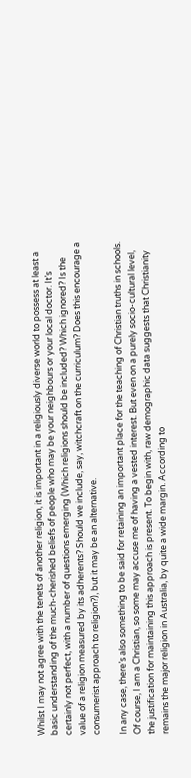Whilst I may not agree with the tenets of another religion, it is important in a religiously diverse world to possess at least a basic understanding of the much-cherished beliefs of people who may be your neighbours or your local doctor. It’s certainly not perfect, with a number of questions emerging (Which religions should be included? Which ignored? Is the value of a religion measured by its adherents? Should we include, say, witchcraft on the curriculum? Does this encourage a consumerist approach to religion?), but it may be an alternative.

In any case, there’s also something to be said for retaining an important place for the teaching of Christian truths in schools. Of course, I am a Christian, so some may accuse me of having a vested interest. But even on a purely socio-cultural level, the justification for maintaining this approach is present. To begin with, raw demographic data suggests that Christianity remains the major religion in Australia, by quite a wide margin. According to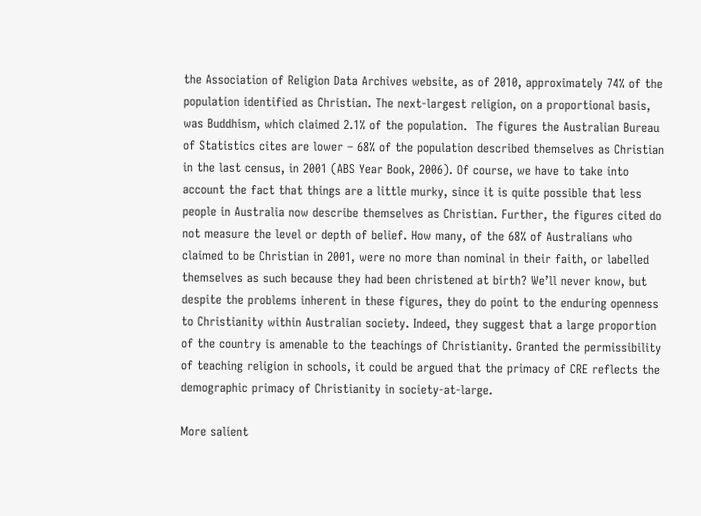the Association of Religion Data Archives website, as of 2010, approximately 74% of the population identified as Christian. The next-largest religion, on a proportional basis, was Buddhism, which claimed 2.1% of the population.  The figures the Australian Bureau of Statistics cites are lower – 68% of the population described themselves as Christian in the last census, in 2001 (ABS Year Book, 2006). Of course, we have to take into account the fact that things are a little murky, since it is quite possible that less people in Australia now describe themselves as Christian. Further, the figures cited do not measure the level or depth of belief. How many, of the 68% of Australians who claimed to be Christian in 2001, were no more than nominal in their faith, or labelled themselves as such because they had been christened at birth? We’ll never know, but despite the problems inherent in these figures, they do point to the enduring openness to Christianity within Australian society. Indeed, they suggest that a large proportion of the country is amenable to the teachings of Christianity. Granted the permissibility of teaching religion in schools, it could be argued that the primacy of CRE reflects the demographic primacy of Christianity in society-at-large.

More salient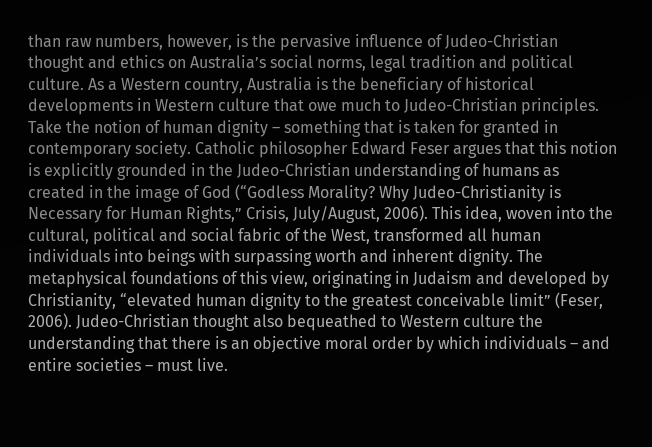than raw numbers, however, is the pervasive influence of Judeo-Christian thought and ethics on Australia’s social norms, legal tradition and political culture. As a Western country, Australia is the beneficiary of historical developments in Western culture that owe much to Judeo-Christian principles. Take the notion of human dignity – something that is taken for granted in contemporary society. Catholic philosopher Edward Feser argues that this notion is explicitly grounded in the Judeo-Christian understanding of humans as created in the image of God (“Godless Morality? Why Judeo-Christianity is Necessary for Human Rights,” Crisis, July/August, 2006). This idea, woven into the cultural, political and social fabric of the West, transformed all human individuals into beings with surpassing worth and inherent dignity. The metaphysical foundations of this view, originating in Judaism and developed by Christianity, “elevated human dignity to the greatest conceivable limit” (Feser, 2006). Judeo-Christian thought also bequeathed to Western culture the understanding that there is an objective moral order by which individuals – and entire societies – must live.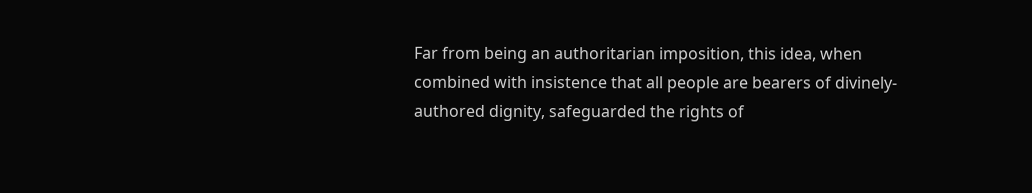Far from being an authoritarian imposition, this idea, when combined with insistence that all people are bearers of divinely-authored dignity, safeguarded the rights of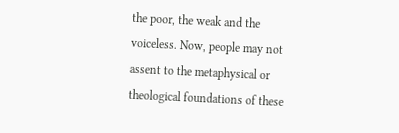the poor, the weak and the voiceless. Now, people may not assent to the metaphysical or theological foundations of these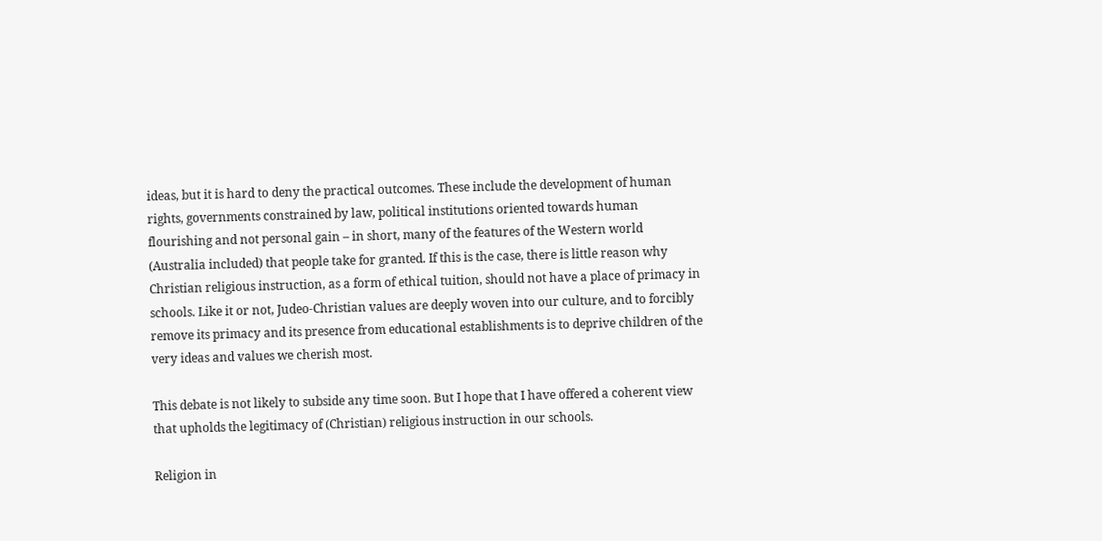ideas, but it is hard to deny the practical outcomes. These include the development of human rights, governments constrained by law, political institutions oriented towards human flourishing and not personal gain – in short, many of the features of the Western world (Australia included) that people take for granted. If this is the case, there is little reason why Christian religious instruction, as a form of ethical tuition, should not have a place of primacy in schools. Like it or not, Judeo-Christian values are deeply woven into our culture, and to forcibly remove its primacy and its presence from educational establishments is to deprive children of the very ideas and values we cherish most.

This debate is not likely to subside any time soon. But I hope that I have offered a coherent view that upholds the legitimacy of (Christian) religious instruction in our schools.

Religion in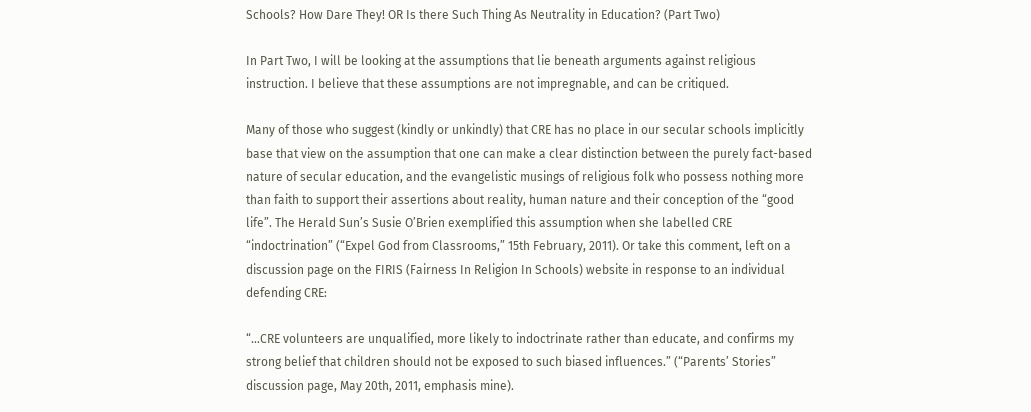Schools? How Dare They! OR Is there Such Thing As Neutrality in Education? (Part Two)

In Part Two, I will be looking at the assumptions that lie beneath arguments against religious instruction. I believe that these assumptions are not impregnable, and can be critiqued.

Many of those who suggest (kindly or unkindly) that CRE has no place in our secular schools implicitly base that view on the assumption that one can make a clear distinction between the purely fact-based nature of secular education, and the evangelistic musings of religious folk who possess nothing more than faith to support their assertions about reality, human nature and their conception of the “good life”. The Herald Sun’s Susie O’Brien exemplified this assumption when she labelled CRE “indoctrination” (“Expel God from Classrooms,” 15th February, 2011). Or take this comment, left on a discussion page on the FIRIS (Fairness In Religion In Schools) website in response to an individual defending CRE:

“…CRE volunteers are unqualified, more likely to indoctrinate rather than educate, and confirms my strong belief that children should not be exposed to such biased influences.” (“Parents’ Stories” discussion page, May 20th, 2011, emphasis mine).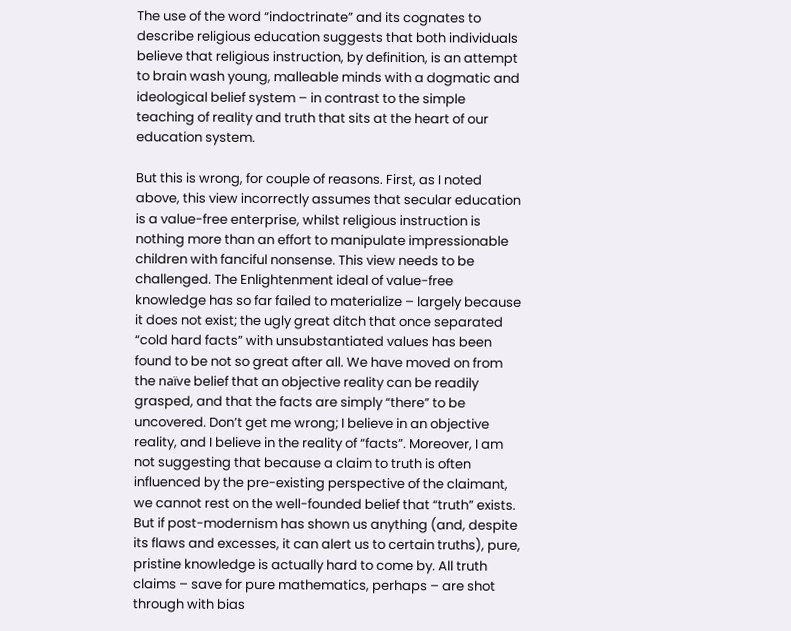The use of the word “indoctrinate” and its cognates to describe religious education suggests that both individuals believe that religious instruction, by definition, is an attempt to brain wash young, malleable minds with a dogmatic and ideological belief system – in contrast to the simple teaching of reality and truth that sits at the heart of our education system.

But this is wrong, for couple of reasons. First, as I noted above, this view incorrectly assumes that secular education is a value-free enterprise, whilst religious instruction is nothing more than an effort to manipulate impressionable children with fanciful nonsense. This view needs to be challenged. The Enlightenment ideal of value-free knowledge has so far failed to materialize – largely because it does not exist; the ugly great ditch that once separated “cold hard facts” with unsubstantiated values has been found to be not so great after all. We have moved on from the naïve belief that an objective reality can be readily grasped, and that the facts are simply “there” to be uncovered. Don’t get me wrong; I believe in an objective reality, and I believe in the reality of “facts”. Moreover, I am not suggesting that because a claim to truth is often influenced by the pre-existing perspective of the claimant, we cannot rest on the well-founded belief that “truth” exists. But if post-modernism has shown us anything (and, despite its flaws and excesses, it can alert us to certain truths), pure, pristine knowledge is actually hard to come by. All truth claims – save for pure mathematics, perhaps – are shot through with bias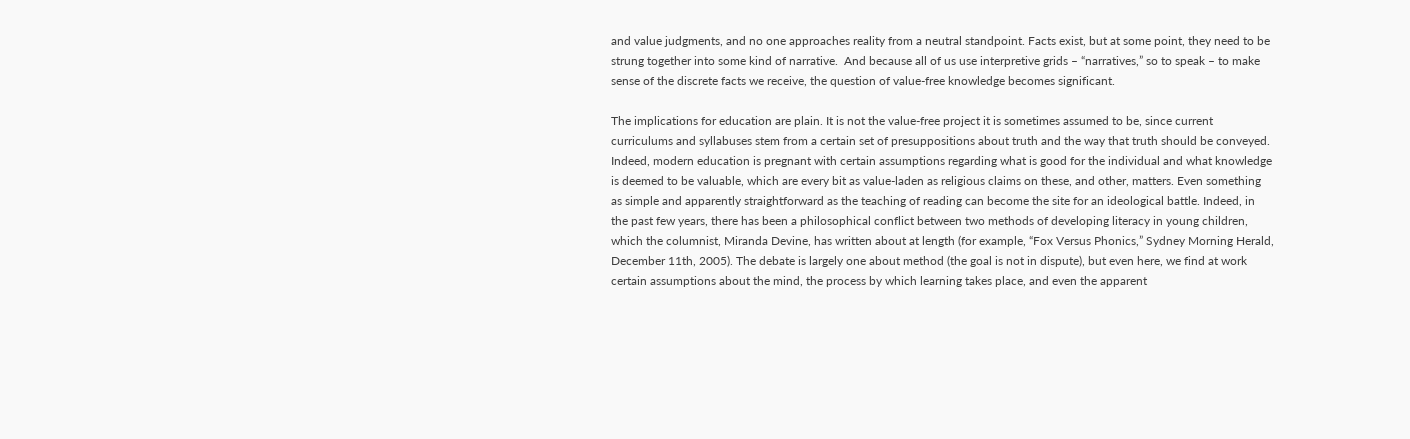and value judgments, and no one approaches reality from a neutral standpoint. Facts exist, but at some point, they need to be strung together into some kind of narrative.  And because all of us use interpretive grids – “narratives,” so to speak – to make sense of the discrete facts we receive, the question of value-free knowledge becomes significant.

The implications for education are plain. It is not the value-free project it is sometimes assumed to be, since current curriculums and syllabuses stem from a certain set of presuppositions about truth and the way that truth should be conveyed. Indeed, modern education is pregnant with certain assumptions regarding what is good for the individual and what knowledge is deemed to be valuable, which are every bit as value-laden as religious claims on these, and other, matters. Even something as simple and apparently straightforward as the teaching of reading can become the site for an ideological battle. Indeed, in the past few years, there has been a philosophical conflict between two methods of developing literacy in young children, which the columnist, Miranda Devine, has written about at length (for example, “Fox Versus Phonics,” Sydney Morning Herald, December 11th, 2005). The debate is largely one about method (the goal is not in dispute), but even here, we find at work certain assumptions about the mind, the process by which learning takes place, and even the apparent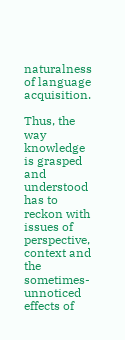naturalness of language acquisition.

Thus, the way knowledge is grasped and understood has to reckon with issues of perspective, context and the sometimes-unnoticed effects of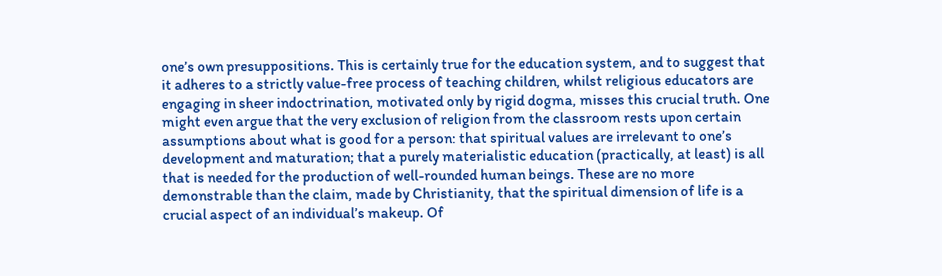one’s own presuppositions. This is certainly true for the education system, and to suggest that it adheres to a strictly value-free process of teaching children, whilst religious educators are engaging in sheer indoctrination, motivated only by rigid dogma, misses this crucial truth. One might even argue that the very exclusion of religion from the classroom rests upon certain assumptions about what is good for a person: that spiritual values are irrelevant to one’s development and maturation; that a purely materialistic education (practically, at least) is all that is needed for the production of well-rounded human beings. These are no more demonstrable than the claim, made by Christianity, that the spiritual dimension of life is a crucial aspect of an individual’s makeup. Of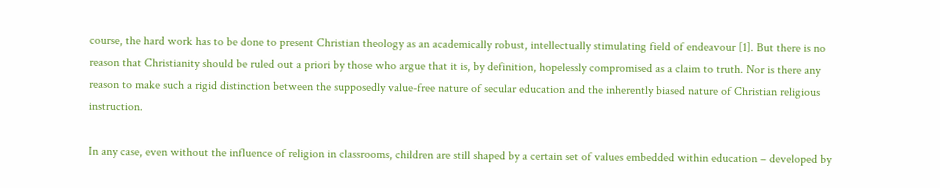course, the hard work has to be done to present Christian theology as an academically robust, intellectually stimulating field of endeavour [1]. But there is no reason that Christianity should be ruled out a priori by those who argue that it is, by definition, hopelessly compromised as a claim to truth. Nor is there any reason to make such a rigid distinction between the supposedly value-free nature of secular education and the inherently biased nature of Christian religious instruction.

In any case, even without the influence of religion in classrooms, children are still shaped by a certain set of values embedded within education – developed by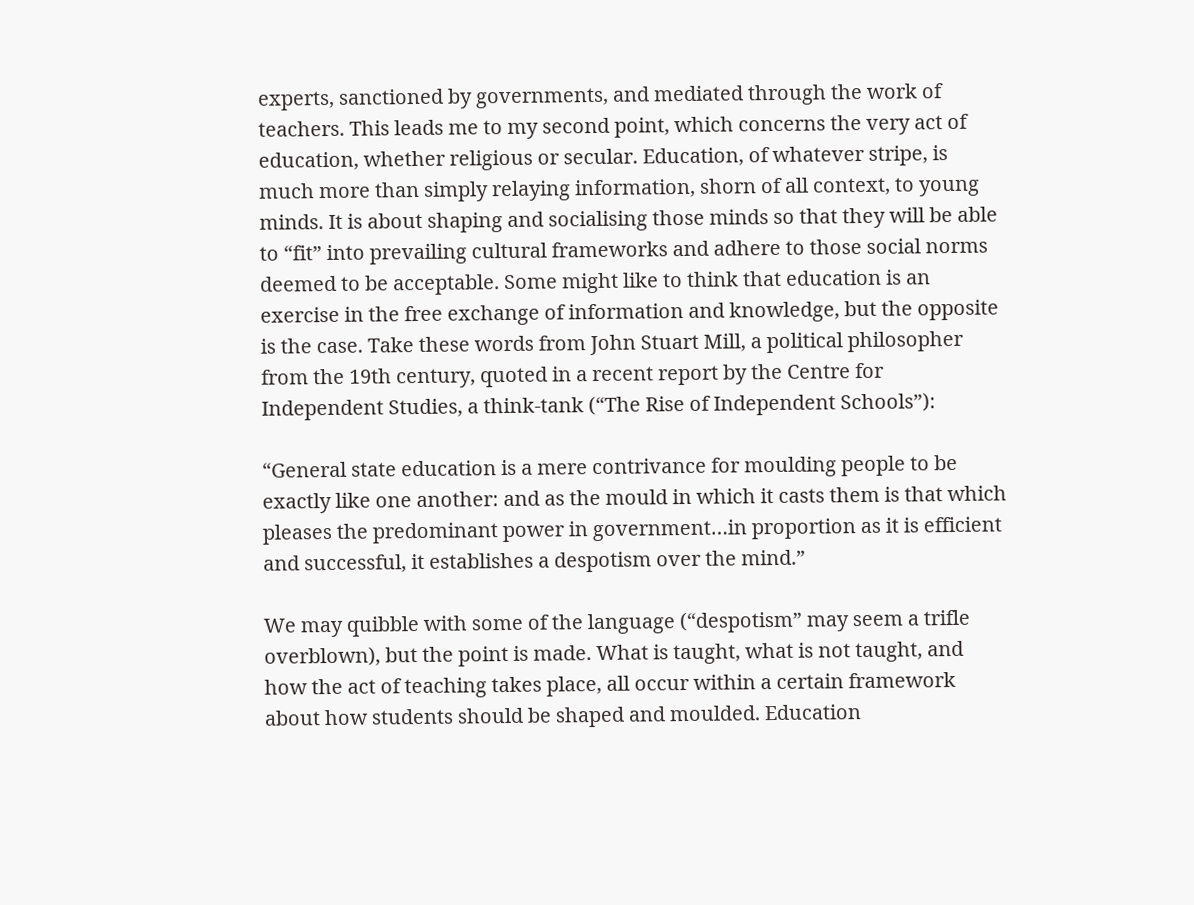experts, sanctioned by governments, and mediated through the work of teachers. This leads me to my second point, which concerns the very act of education, whether religious or secular. Education, of whatever stripe, is much more than simply relaying information, shorn of all context, to young minds. It is about shaping and socialising those minds so that they will be able to “fit” into prevailing cultural frameworks and adhere to those social norms deemed to be acceptable. Some might like to think that education is an exercise in the free exchange of information and knowledge, but the opposite is the case. Take these words from John Stuart Mill, a political philosopher from the 19th century, quoted in a recent report by the Centre for Independent Studies, a think-tank (“The Rise of Independent Schools”):

“General state education is a mere contrivance for moulding people to be exactly like one another: and as the mould in which it casts them is that which pleases the predominant power in government…in proportion as it is efficient and successful, it establishes a despotism over the mind.”

We may quibble with some of the language (“despotism” may seem a trifle overblown), but the point is made. What is taught, what is not taught, and how the act of teaching takes place, all occur within a certain framework about how students should be shaped and moulded. Education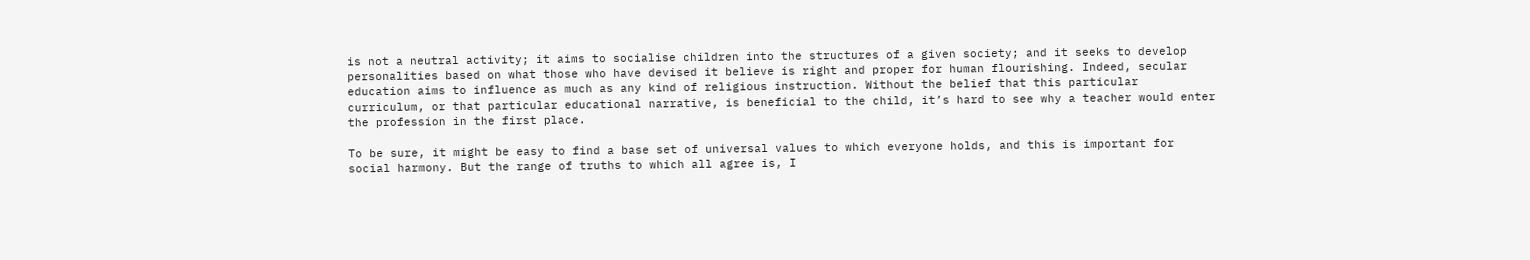is not a neutral activity; it aims to socialise children into the structures of a given society; and it seeks to develop personalities based on what those who have devised it believe is right and proper for human flourishing. Indeed, secular education aims to influence as much as any kind of religious instruction. Without the belief that this particular curriculum, or that particular educational narrative, is beneficial to the child, it’s hard to see why a teacher would enter the profession in the first place.

To be sure, it might be easy to find a base set of universal values to which everyone holds, and this is important for social harmony. But the range of truths to which all agree is, I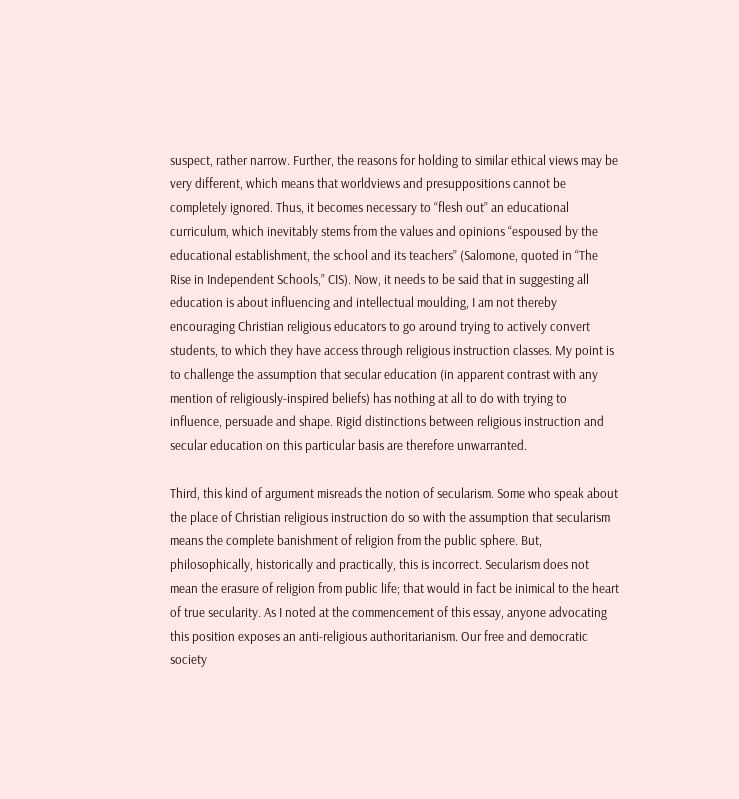suspect, rather narrow. Further, the reasons for holding to similar ethical views may be very different, which means that worldviews and presuppositions cannot be completely ignored. Thus, it becomes necessary to “flesh out” an educational curriculum, which inevitably stems from the values and opinions “espoused by the educational establishment, the school and its teachers” (Salomone, quoted in “The Rise in Independent Schools,” CIS). Now, it needs to be said that in suggesting all education is about influencing and intellectual moulding, I am not thereby encouraging Christian religious educators to go around trying to actively convert students, to which they have access through religious instruction classes. My point is to challenge the assumption that secular education (in apparent contrast with any mention of religiously-inspired beliefs) has nothing at all to do with trying to influence, persuade and shape. Rigid distinctions between religious instruction and secular education on this particular basis are therefore unwarranted.

Third, this kind of argument misreads the notion of secularism. Some who speak about the place of Christian religious instruction do so with the assumption that secularism means the complete banishment of religion from the public sphere. But, philosophically, historically and practically, this is incorrect. Secularism does not mean the erasure of religion from public life; that would in fact be inimical to the heart of true secularity. As I noted at the commencement of this essay, anyone advocating this position exposes an anti-religious authoritarianism. Our free and democratic society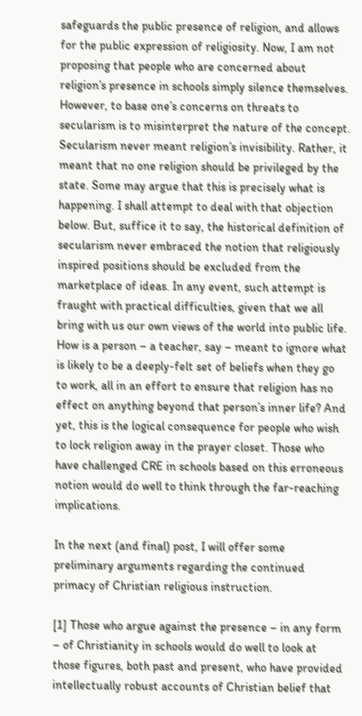safeguards the public presence of religion, and allows for the public expression of religiosity. Now, I am not proposing that people who are concerned about religion’s presence in schools simply silence themselves. However, to base one’s concerns on threats to secularism is to misinterpret the nature of the concept. Secularism never meant religion’s invisibility. Rather, it meant that no one religion should be privileged by the state. Some may argue that this is precisely what is happening. I shall attempt to deal with that objection below. But, suffice it to say, the historical definition of secularism never embraced the notion that religiously inspired positions should be excluded from the marketplace of ideas. In any event, such attempt is fraught with practical difficulties, given that we all bring with us our own views of the world into public life. How is a person – a teacher, say – meant to ignore what is likely to be a deeply-felt set of beliefs when they go to work, all in an effort to ensure that religion has no effect on anything beyond that person’s inner life? And yet, this is the logical consequence for people who wish to lock religion away in the prayer closet. Those who have challenged CRE in schools based on this erroneous notion would do well to think through the far-reaching implications.

In the next (and final) post, I will offer some preliminary arguments regarding the continued primacy of Christian religious instruction.

[1] Those who argue against the presence – in any form – of Christianity in schools would do well to look at those figures, both past and present, who have provided intellectually robust accounts of Christian belief that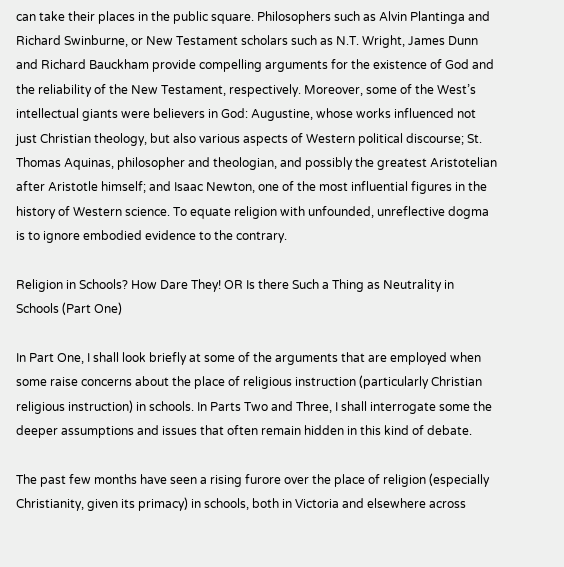can take their places in the public square. Philosophers such as Alvin Plantinga and Richard Swinburne, or New Testament scholars such as N.T. Wright, James Dunn and Richard Bauckham provide compelling arguments for the existence of God and the reliability of the New Testament, respectively. Moreover, some of the West’s intellectual giants were believers in God: Augustine, whose works influenced not just Christian theology, but also various aspects of Western political discourse; St. Thomas Aquinas, philosopher and theologian, and possibly the greatest Aristotelian after Aristotle himself; and Isaac Newton, one of the most influential figures in the history of Western science. To equate religion with unfounded, unreflective dogma is to ignore embodied evidence to the contrary.

Religion in Schools? How Dare They! OR Is there Such a Thing as Neutrality in Schools (Part One)

In Part One, I shall look briefly at some of the arguments that are employed when some raise concerns about the place of religious instruction (particularly Christian religious instruction) in schools. In Parts Two and Three, I shall interrogate some the deeper assumptions and issues that often remain hidden in this kind of debate.

The past few months have seen a rising furore over the place of religion (especially Christianity, given its primacy) in schools, both in Victoria and elsewhere across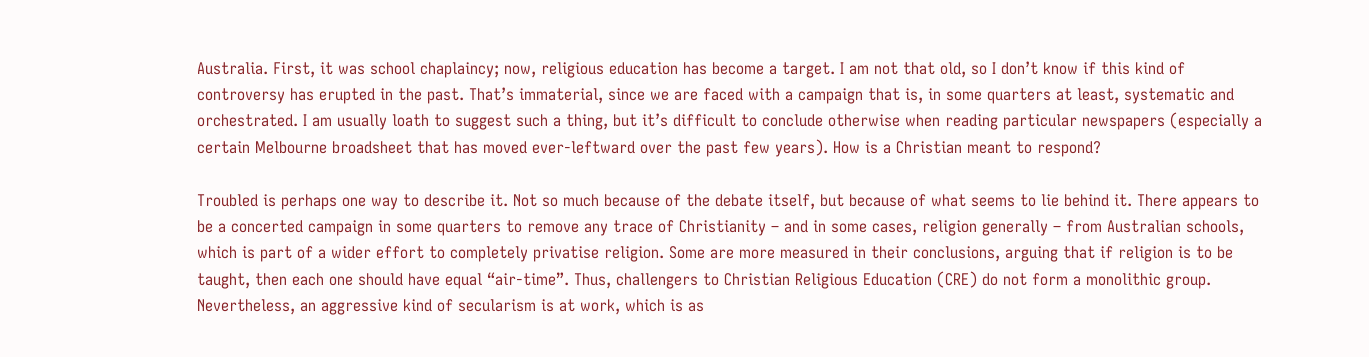Australia. First, it was school chaplaincy; now, religious education has become a target. I am not that old, so I don’t know if this kind of controversy has erupted in the past. That’s immaterial, since we are faced with a campaign that is, in some quarters at least, systematic and orchestrated. I am usually loath to suggest such a thing, but it’s difficult to conclude otherwise when reading particular newspapers (especially a certain Melbourne broadsheet that has moved ever-leftward over the past few years). How is a Christian meant to respond?

Troubled is perhaps one way to describe it. Not so much because of the debate itself, but because of what seems to lie behind it. There appears to be a concerted campaign in some quarters to remove any trace of Christianity – and in some cases, religion generally – from Australian schools, which is part of a wider effort to completely privatise religion. Some are more measured in their conclusions, arguing that if religion is to be taught, then each one should have equal “air-time”. Thus, challengers to Christian Religious Education (CRE) do not form a monolithic group. Nevertheless, an aggressive kind of secularism is at work, which is as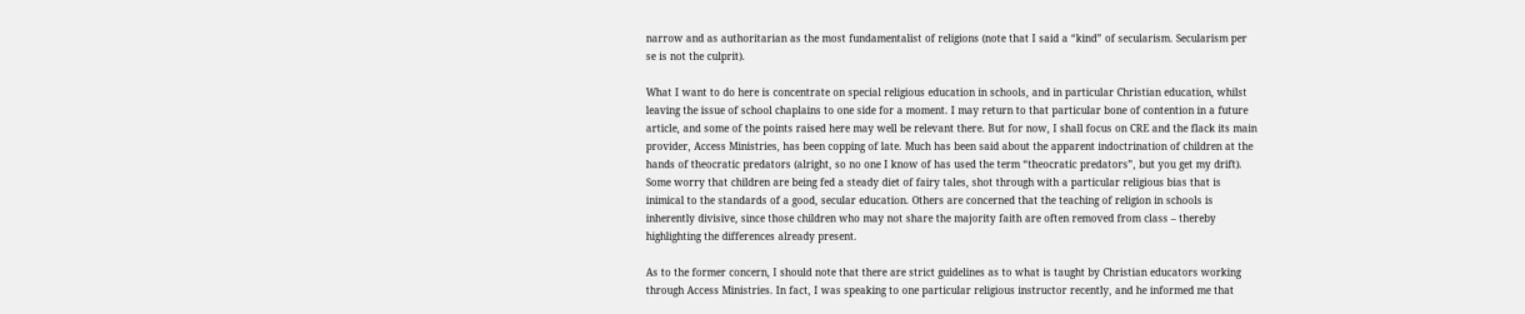narrow and as authoritarian as the most fundamentalist of religions (note that I said a “kind” of secularism. Secularism per se is not the culprit).

What I want to do here is concentrate on special religious education in schools, and in particular Christian education, whilst leaving the issue of school chaplains to one side for a moment. I may return to that particular bone of contention in a future article, and some of the points raised here may well be relevant there. But for now, I shall focus on CRE and the flack its main provider, Access Ministries, has been copping of late. Much has been said about the apparent indoctrination of children at the hands of theocratic predators (alright, so no one I know of has used the term “theocratic predators”, but you get my drift). Some worry that children are being fed a steady diet of fairy tales, shot through with a particular religious bias that is inimical to the standards of a good, secular education. Others are concerned that the teaching of religion in schools is inherently divisive, since those children who may not share the majority faith are often removed from class – thereby highlighting the differences already present.

As to the former concern, I should note that there are strict guidelines as to what is taught by Christian educators working through Access Ministries. In fact, I was speaking to one particular religious instructor recently, and he informed me that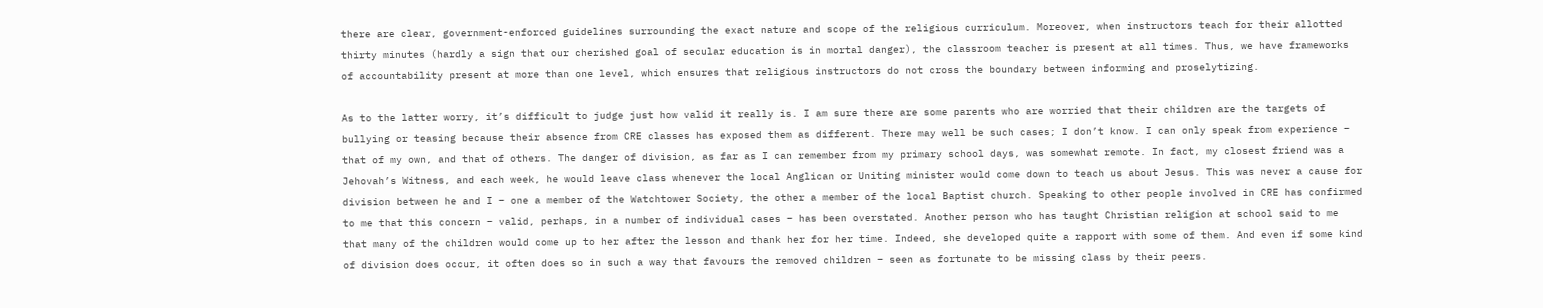there are clear, government-enforced guidelines surrounding the exact nature and scope of the religious curriculum. Moreover, when instructors teach for their allotted thirty minutes (hardly a sign that our cherished goal of secular education is in mortal danger), the classroom teacher is present at all times. Thus, we have frameworks of accountability present at more than one level, which ensures that religious instructors do not cross the boundary between informing and proselytizing.

As to the latter worry, it’s difficult to judge just how valid it really is. I am sure there are some parents who are worried that their children are the targets of bullying or teasing because their absence from CRE classes has exposed them as different. There may well be such cases; I don’t know. I can only speak from experience – that of my own, and that of others. The danger of division, as far as I can remember from my primary school days, was somewhat remote. In fact, my closest friend was a Jehovah’s Witness, and each week, he would leave class whenever the local Anglican or Uniting minister would come down to teach us about Jesus. This was never a cause for division between he and I – one a member of the Watchtower Society, the other a member of the local Baptist church. Speaking to other people involved in CRE has confirmed to me that this concern – valid, perhaps, in a number of individual cases – has been overstated. Another person who has taught Christian religion at school said to me that many of the children would come up to her after the lesson and thank her for her time. Indeed, she developed quite a rapport with some of them. And even if some kind of division does occur, it often does so in such a way that favours the removed children – seen as fortunate to be missing class by their peers.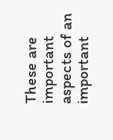These are important aspects of an important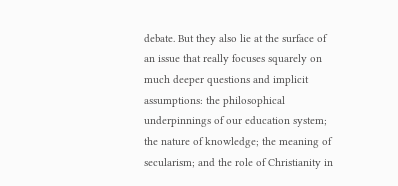debate. But they also lie at the surface of an issue that really focuses squarely on much deeper questions and implicit assumptions: the philosophical underpinnings of our education system; the nature of knowledge; the meaning of secularism; and the role of Christianity in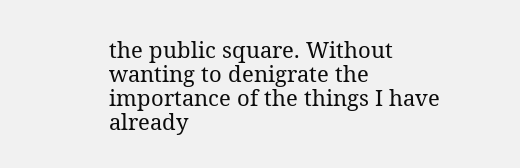the public square. Without wanting to denigrate the importance of the things I have already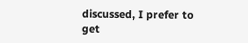discussed, I prefer to get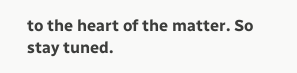to the heart of the matter. So stay tuned.